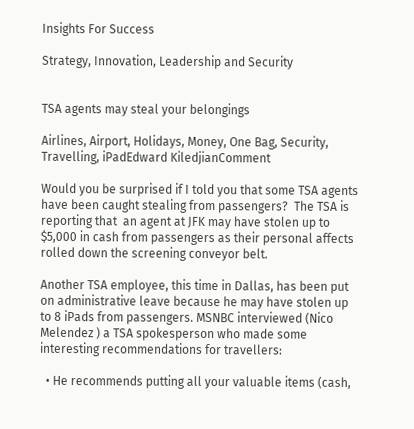Insights For Success

Strategy, Innovation, Leadership and Security


TSA agents may steal your belongings

Airlines, Airport, Holidays, Money, One Bag, Security, Travelling, iPadEdward KiledjianComment

Would you be surprised if I told you that some TSA agents have been caught stealing from passengers?  The TSA is reporting that  an agent at JFK may have stolen up to $5,000 in cash from passengers as their personal affects rolled down the screening conveyor belt.

Another TSA employee, this time in Dallas, has been put on administrative leave because he may have stolen up to 8 iPads from passengers. MSNBC interviewed (Nico Melendez ) a TSA spokesperson who made some interesting recommendations for travellers:

  • He recommends putting all your valuable items (cash,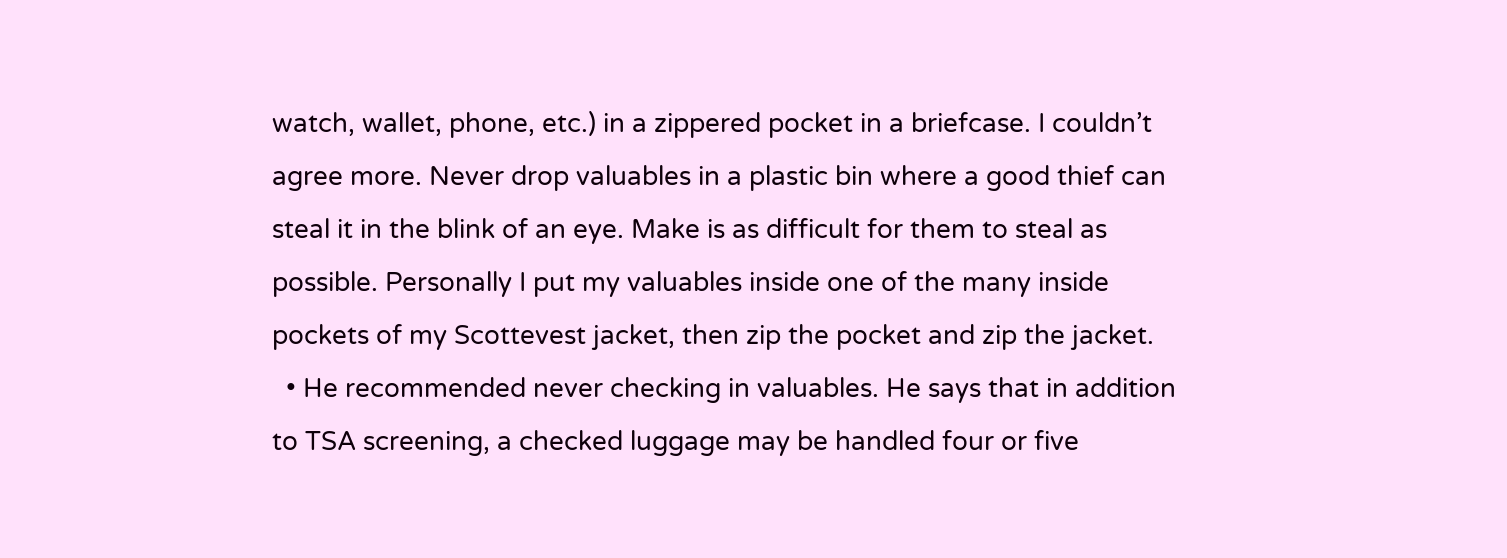watch, wallet, phone, etc.) in a zippered pocket in a briefcase. I couldn’t agree more. Never drop valuables in a plastic bin where a good thief can steal it in the blink of an eye. Make is as difficult for them to steal as possible. Personally I put my valuables inside one of the many inside pockets of my Scottevest jacket, then zip the pocket and zip the jacket.
  • He recommended never checking in valuables. He says that in addition to TSA screening, a checked luggage may be handled four or five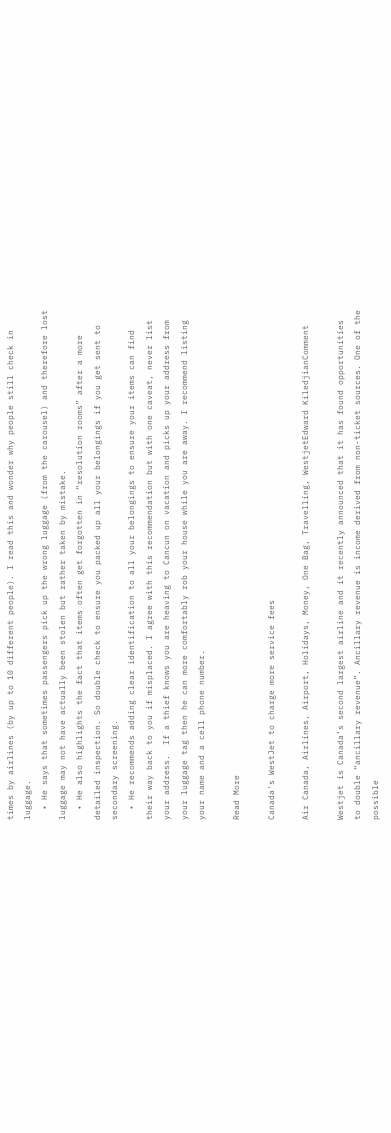times by airlines (by up to 10 different people). I read this and wonder why people still check in luggage.
  • He says that sometimes passengers pick up the wrong luggage (from the carousel) and therefore lost luggage may not have actually been stolen but rather taken by mistake.
  • He also highlights the fact that items often get forgotten in “resolution rooms” after a more detailed inspection. So double check to ensure you packed up all your belongings if you get sent to secondary screening.
  • He recommends adding clear identification to all your belongings to ensure your items can find their way back to you if misplaced. I agree with this recommendation but with one caveat, never list your address.  If a thief knows you are heaving to Cancun on vacation and picks up your address from your luggage tag then he can more comfortably rob your house while you are away. I recommend listing your name and a cell phone number.

Read More

Canada's WestJet to charge more service fees

Air Canada, Airlines, Airport, Holidays, Money, One Bag, Travelling, WestjetEdward KiledjianComment

Westjet is Canada’s second largest airline and it recently announced that it has found opportunities to double “ancillary revenue”. Ancillary revenue is income derived from non-ticket sources. One of the possible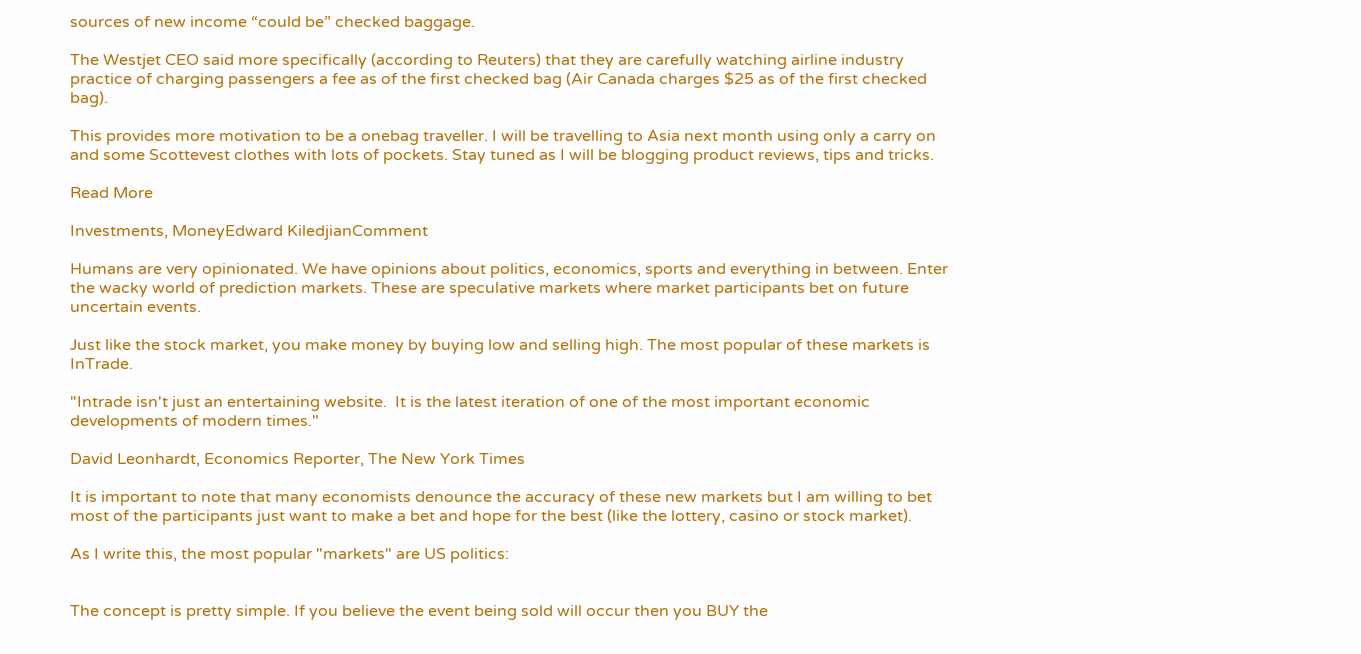sources of new income “could be” checked baggage.

The Westjet CEO said more specifically (according to Reuters) that they are carefully watching airline industry practice of charging passengers a fee as of the first checked bag (Air Canada charges $25 as of the first checked bag).

This provides more motivation to be a onebag traveller. I will be travelling to Asia next month using only a carry on and some Scottevest clothes with lots of pockets. Stay tuned as I will be blogging product reviews, tips and tricks.

Read More

Investments, MoneyEdward KiledjianComment

Humans are very opinionated. We have opinions about politics, economics, sports and everything in between. Enter the wacky world of prediction markets. These are speculative markets where market participants bet on future uncertain events.

Just like the stock market, you make money by buying low and selling high. The most popular of these markets is InTrade.

"Intrade isn't just an entertaining website.  It is the latest iteration of one of the most important economic developments of modern times."

David Leonhardt, Economics Reporter, The New York Times

It is important to note that many economists denounce the accuracy of these new markets but I am willing to bet most of the participants just want to make a bet and hope for the best (like the lottery, casino or stock market).

As I write this, the most popular "markets" are US politics:


The concept is pretty simple. If you believe the event being sold will occur then you BUY the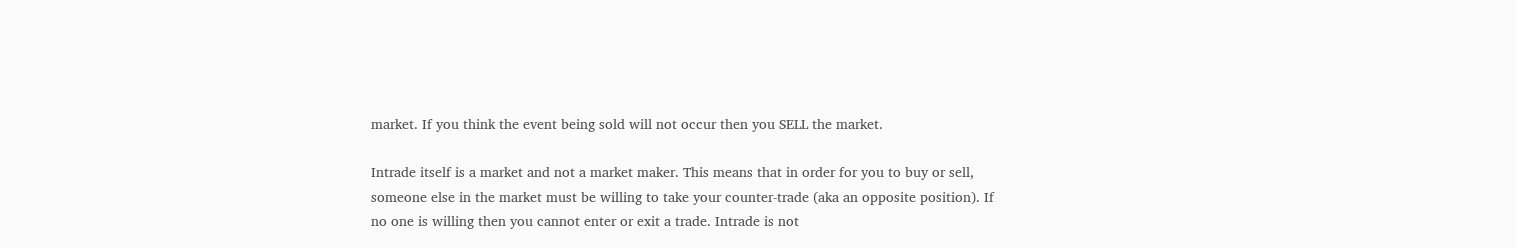market. If you think the event being sold will not occur then you SELL the market.

Intrade itself is a market and not a market maker. This means that in order for you to buy or sell, someone else in the market must be willing to take your counter-trade (aka an opposite position). If no one is willing then you cannot enter or exit a trade. Intrade is not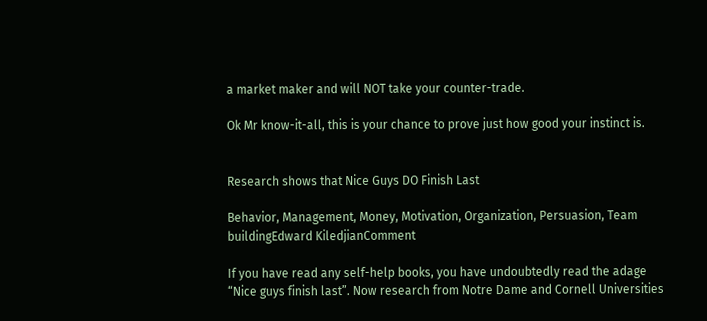a market maker and will NOT take your counter-trade.

Ok Mr know-it-all, this is your chance to prove just how good your instinct is.


Research shows that Nice Guys DO Finish Last

Behavior, Management, Money, Motivation, Organization, Persuasion, Team buildingEdward KiledjianComment

If you have read any self-help books, you have undoubtedly read the adage “Nice guys finish last”. Now research from Notre Dame and Cornell Universities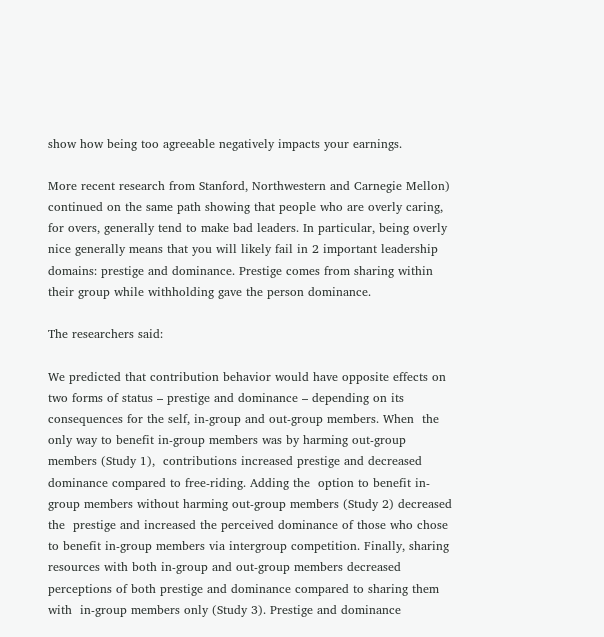show how being too agreeable negatively impacts your earnings.

More recent research from Stanford, Northwestern and Carnegie Mellon) continued on the same path showing that people who are overly caring, for overs, generally tend to make bad leaders. In particular, being overly nice generally means that you will likely fail in 2 important leadership domains: prestige and dominance. Prestige comes from sharing within their group while withholding gave the person dominance.

The researchers said:

We predicted that contribution behavior would have opposite effects on two forms of status – prestige and dominance – depending on its consequences for the self, in-group and out-group members. When  the only way to benefit in-group members was by harming out-group members (Study 1),  contributions increased prestige and decreased dominance compared to free-riding. Adding the  option to benefit in-group members without harming out-group members (Study 2) decreased the  prestige and increased the perceived dominance of those who chose to benefit in-group members via intergroup competition. Finally, sharing resources with both in-group and out-group members decreased perceptions of both prestige and dominance compared to sharing them with  in-group members only (Study 3). Prestige and dominance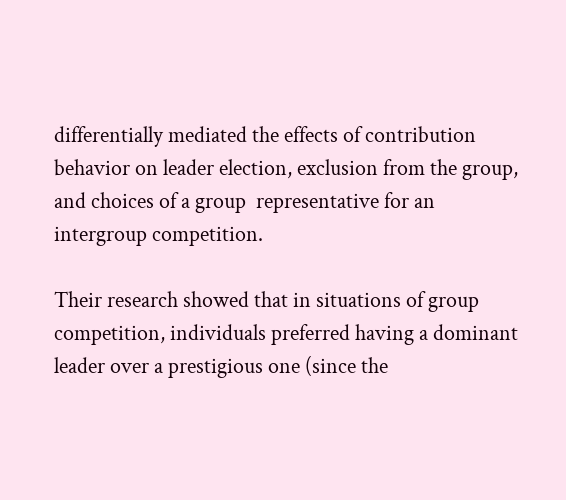differentially mediated the effects of contribution behavior on leader election, exclusion from the group, and choices of a group  representative for an intergroup competition.

Their research showed that in situations of group competition, individuals preferred having a dominant leader over a prestigious one (since the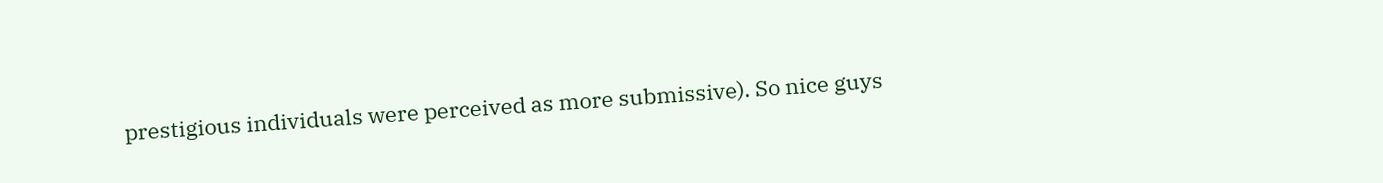prestigious individuals were perceived as more submissive). So nice guys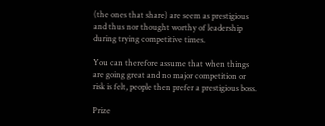(the ones that share) are seem as prestigious and thus nor thought worthy of leadership during trying competitive times.

You can therefore assume that when things are going great and no major competition or risk is felt, people then prefer a prestigious boss.

Prize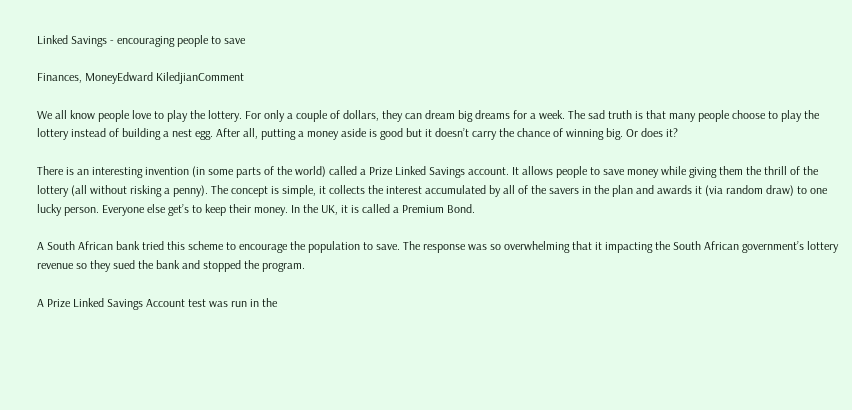Linked Savings - encouraging people to save

Finances, MoneyEdward KiledjianComment

We all know people love to play the lottery. For only a couple of dollars, they can dream big dreams for a week. The sad truth is that many people choose to play the lottery instead of building a nest egg. After all, putting a money aside is good but it doesn’t carry the chance of winning big. Or does it?

There is an interesting invention (in some parts of the world) called a Prize Linked Savings account. It allows people to save money while giving them the thrill of the lottery (all without risking a penny). The concept is simple, it collects the interest accumulated by all of the savers in the plan and awards it (via random draw) to one lucky person. Everyone else get’s to keep their money. In the UK, it is called a Premium Bond.

A South African bank tried this scheme to encourage the population to save. The response was so overwhelming that it impacting the South African government’s lottery revenue so they sued the bank and stopped the program.

A Prize Linked Savings Account test was run in the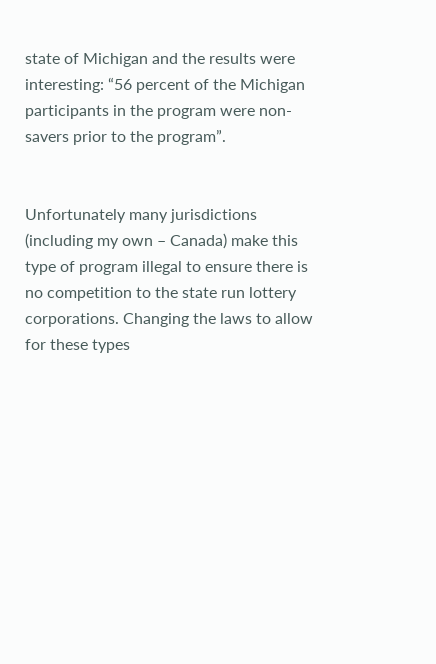state of Michigan and the results were interesting: “56 percent of the Michigan participants in the program were non-savers prior to the program”.


Unfortunately many jurisdictions (including my own – Canada) make this type of program illegal to ensure there is no competition to the state run lottery corporations. Changing the laws to allow for these types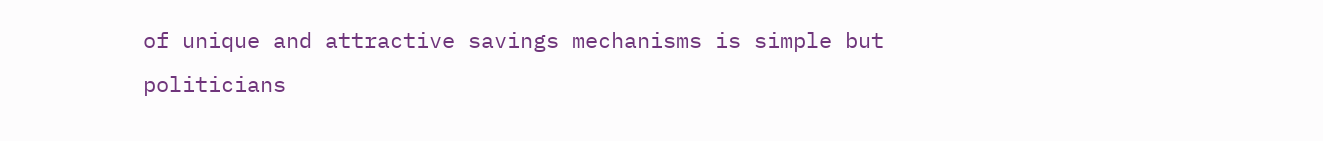of unique and attractive savings mechanisms is simple but politicians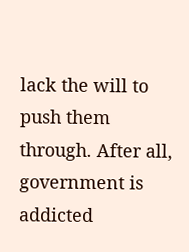lack the will to push them through. After all, government is addicted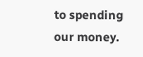to spending our money.